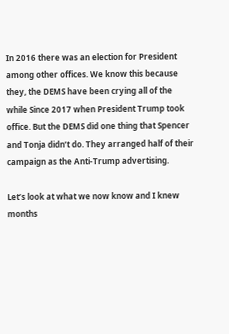In 2016 there was an election for President among other offices. We know this because they, the DEMS have been crying all of the while Since 2017 when President Trump took office. But the DEMS did one thing that Spencer and Tonja didn’t do. They arranged half of their campaign as the Anti-Trump advertising.

Let’s look at what we now know and I knew months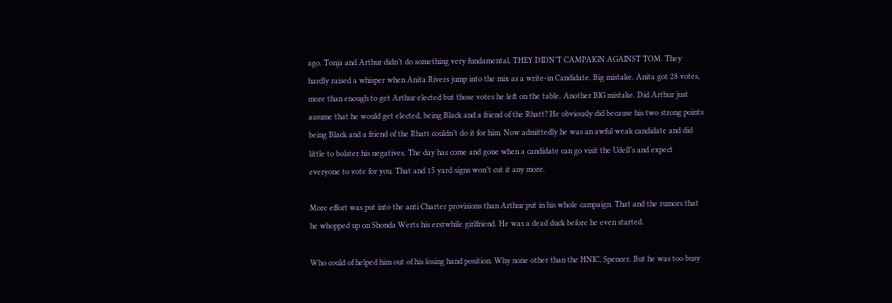ago. Tonja and Arthur didn’t do something very fundamental, THEY DIDN’T CAMPAIGN AGAINST TOM. They hardly raised a whisper when Anita Rivers jump into the mix as a write-in Candidate. Big mistake. Anita got 28 votes, more than enough to get Arthur elected but those votes he left on the table. Another BIG mistake. Did Arthur just assume that he would get elected, being Black and a friend of the Rhatt? He obviously did because his two strong points being Black and a friend of the Rhatt couldn’t do it for him. Now admittedly he was an awful weak candidate and did little to bolster his negatives. The day has come and gone when a candidate can go visit the Udell’s and expect everyone to vote for you. That and 15 yard signs won’t cut it any more.

More effort was put into the anti Charter provisions than Arthur put in his whole campaign. That and the rumors that he whopped up on Shonda Werts his erstwhile girlfriend. He was a dead duck before he even started.

Who could of helped him out of his losing hand position. Why none other than the HNIC, Spencer. But he was too busy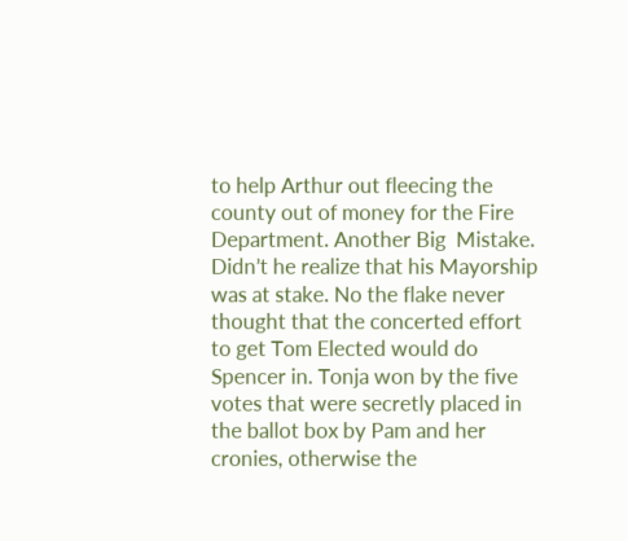to help Arthur out fleecing the county out of money for the Fire Department. Another Big  Mistake. Didn’t he realize that his Mayorship was at stake. No the flake never thought that the concerted effort to get Tom Elected would do Spencer in. Tonja won by the five votes that were secretly placed in the ballot box by Pam and her cronies, otherwise the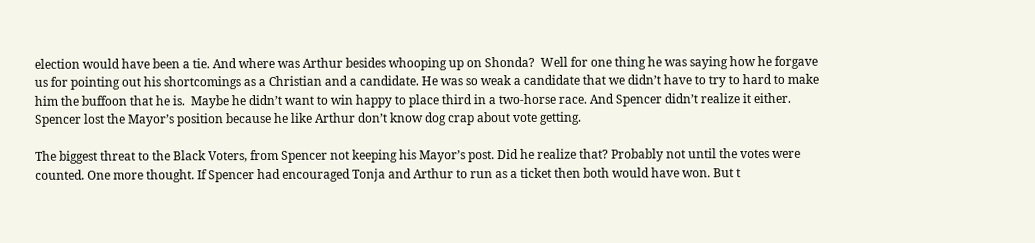election would have been a tie. And where was Arthur besides whooping up on Shonda?  Well for one thing he was saying how he forgave us for pointing out his shortcomings as a Christian and a candidate. He was so weak a candidate that we didn’t have to try to hard to make him the buffoon that he is.  Maybe he didn’t want to win happy to place third in a two-horse race. And Spencer didn’t realize it either. Spencer lost the Mayor’s position because he like Arthur don’t know dog crap about vote getting.

The biggest threat to the Black Voters, from Spencer not keeping his Mayor’s post. Did he realize that? Probably not until the votes were counted. One more thought. If Spencer had encouraged Tonja and Arthur to run as a ticket then both would have won. But t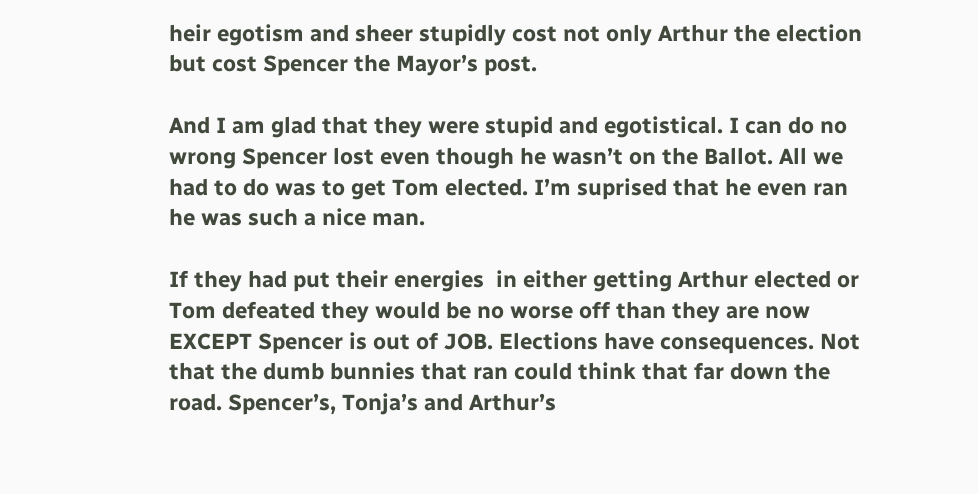heir egotism and sheer stupidly cost not only Arthur the election but cost Spencer the Mayor’s post.

And I am glad that they were stupid and egotistical. I can do no wrong Spencer lost even though he wasn’t on the Ballot. All we had to do was to get Tom elected. I’m suprised that he even ran he was such a nice man.

If they had put their energies  in either getting Arthur elected or Tom defeated they would be no worse off than they are now EXCEPT Spencer is out of JOB. Elections have consequences. Not that the dumb bunnies that ran could think that far down the road. Spencer’s, Tonja’s and Arthur’s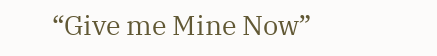“Give me Mine Now”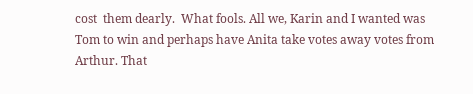cost  them dearly.  What fools. All we, Karin and I wanted was Tom to win and perhaps have Anita take votes away votes from Arthur. That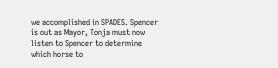we accomplished in SPADES. Spencer is out as Mayor, Tonja must now listen to Spencer to determine which horse to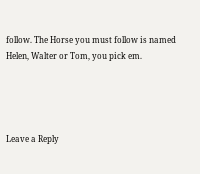follow. The Horse you must follow is named Helen, Walter or Tom, you pick em.




Leave a Reply